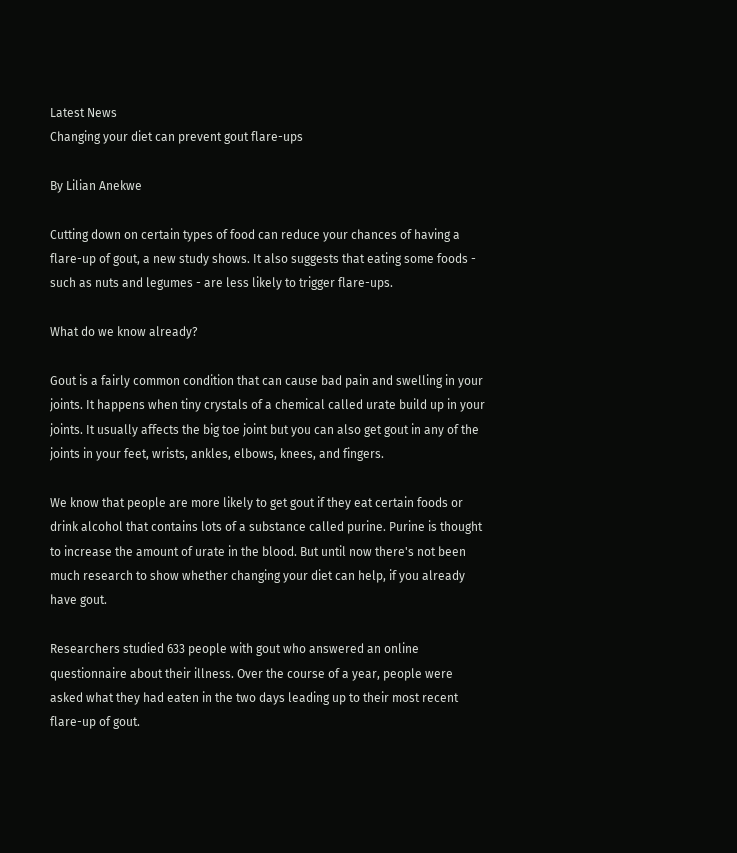Latest News
Changing your diet can prevent gout flare-ups

By Lilian Anekwe

Cutting down on certain types of food can reduce your chances of having a flare-up of gout, a new study shows. It also suggests that eating some foods - such as nuts and legumes - are less likely to trigger flare-ups.

What do we know already?

Gout is a fairly common condition that can cause bad pain and swelling in your joints. It happens when tiny crystals of a chemical called urate build up in your joints. It usually affects the big toe joint but you can also get gout in any of the joints in your feet, wrists, ankles, elbows, knees, and fingers.

We know that people are more likely to get gout if they eat certain foods or drink alcohol that contains lots of a substance called purine. Purine is thought to increase the amount of urate in the blood. But until now there's not been much research to show whether changing your diet can help, if you already have gout.

Researchers studied 633 people with gout who answered an online questionnaire about their illness. Over the course of a year, people were asked what they had eaten in the two days leading up to their most recent flare-up of gout.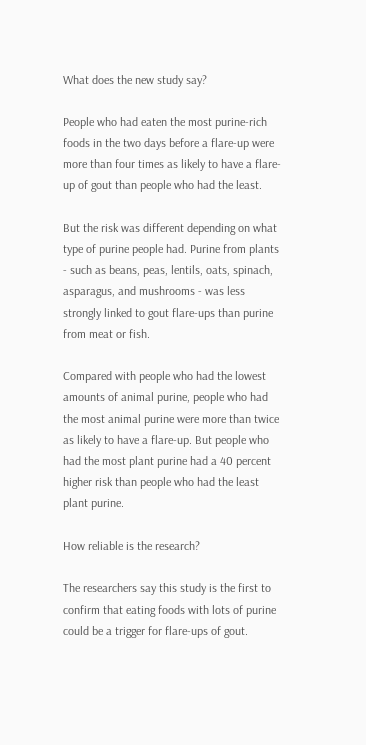What does the new study say?

People who had eaten the most purine-rich foods in the two days before a flare-up were more than four times as likely to have a flare-up of gout than people who had the least.

But the risk was different depending on what type of purine people had. Purine from plants - such as beans, peas, lentils, oats, spinach, asparagus, and mushrooms - was less strongly linked to gout flare-ups than purine from meat or fish.

Compared with people who had the lowest amounts of animal purine, people who had the most animal purine were more than twice as likely to have a flare-up. But people who had the most plant purine had a 40 percent higher risk than people who had the least plant purine.

How reliable is the research?

The researchers say this study is the first to confirm that eating foods with lots of purine could be a trigger for flare-ups of gout.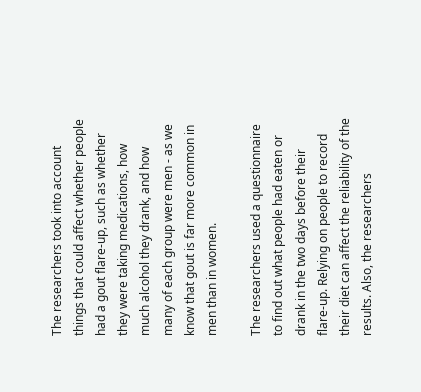The researchers took into account things that could affect whether people had a gout flare-up, such as whether they were taking medications, how much alcohol they drank, and how many of each group were men - as we know that gout is far more common in men than in women.

The researchers used a questionnaire to find out what people had eaten or drank in the two days before their flare-up. Relying on people to record their diet can affect the reliability of the results. Also, the researchers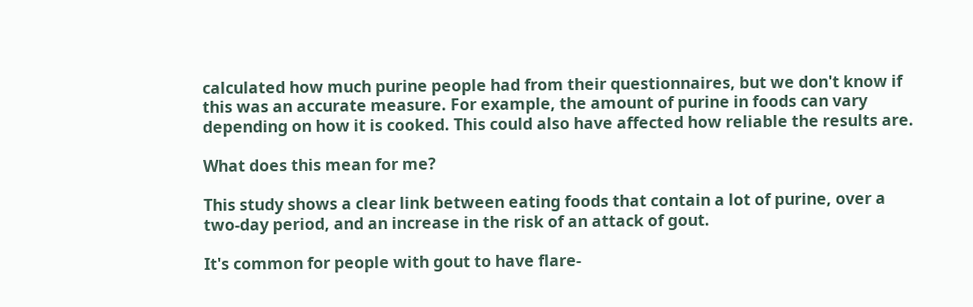calculated how much purine people had from their questionnaires, but we don't know if this was an accurate measure. For example, the amount of purine in foods can vary depending on how it is cooked. This could also have affected how reliable the results are.

What does this mean for me?

This study shows a clear link between eating foods that contain a lot of purine, over a two-day period, and an increase in the risk of an attack of gout.

It's common for people with gout to have flare-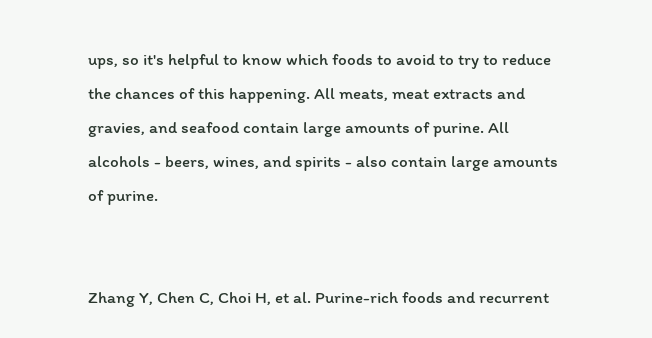ups, so it's helpful to know which foods to avoid to try to reduce the chances of this happening. All meats, meat extracts and gravies, and seafood contain large amounts of purine. All alcohols - beers, wines, and spirits - also contain large amounts of purine.


Zhang Y, Chen C, Choi H, et al. Purine-rich foods and recurrent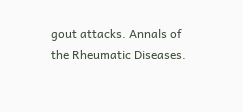gout attacks. Annals of the Rheumatic Diseases.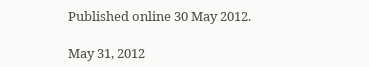Published online 30 May 2012.

May 31, 2012